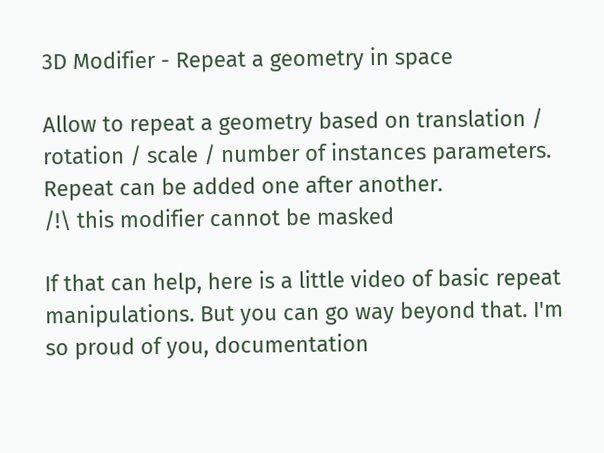3D Modifier - Repeat a geometry in space

Allow to repeat a geometry based on translation / rotation / scale / number of instances parameters. Repeat can be added one after another.
/!\ this modifier cannot be masked

If that can help, here is a little video of basic repeat manipulations. But you can go way beyond that. I'm so proud of you, documentation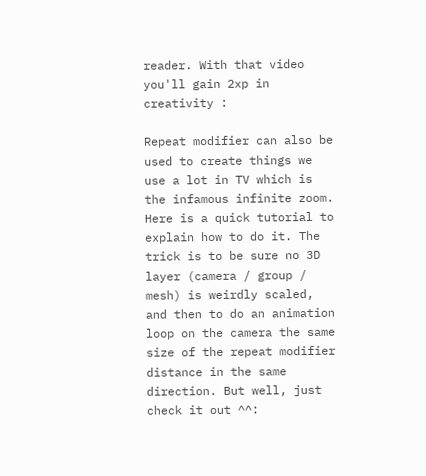reader. With that video you'll gain 2xp in creativity :

Repeat modifier can also be used to create things we use a lot in TV which is the infamous infinite zoom. Here is a quick tutorial to explain how to do it. The trick is to be sure no 3D layer (camera / group / mesh) is weirdly scaled, and then to do an animation loop on the camera the same size of the repeat modifier distance in the same direction. But well, just check it out ^^: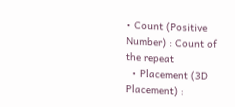• Count (Positive Number) : Count of the repeat
  • Placement (3D Placement) :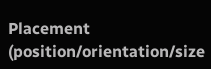Placement (position/orientation/size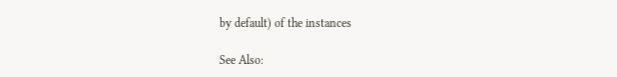by default) of the instances

See Also: